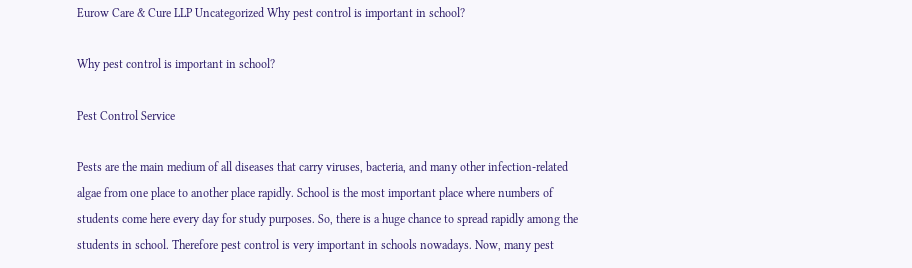Eurow Care & Cure LLP Uncategorized Why pest control is important in school?

Why pest control is important in school?

Pest Control Service

Pests are the main medium of all diseases that carry viruses, bacteria, and many other infection-related algae from one place to another place rapidly. School is the most important place where numbers of students come here every day for study purposes. So, there is a huge chance to spread rapidly among the students in school. Therefore pest control is very important in schools nowadays. Now, many pest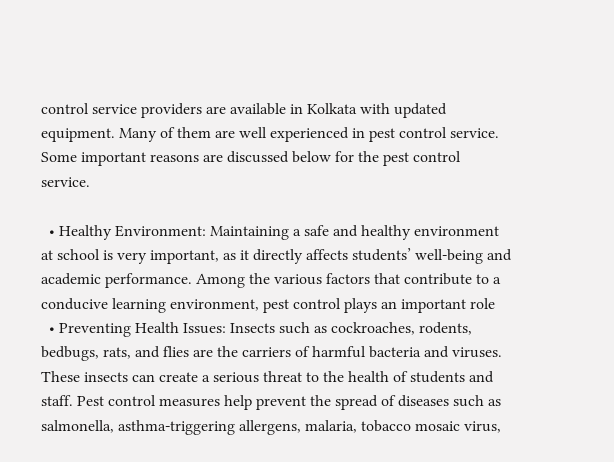control service providers are available in Kolkata with updated equipment. Many of them are well experienced in pest control service. Some important reasons are discussed below for the pest control service.

  • Healthy Environment: Maintaining a safe and healthy environment at school is very important, as it directly affects students’ well-being and academic performance. Among the various factors that contribute to a conducive learning environment, pest control plays an important role
  • Preventing Health Issues: Insects such as cockroaches, rodents, bedbugs, rats, and flies are the carriers of harmful bacteria and viruses. These insects can create a serious threat to the health of students and staff. Pest control measures help prevent the spread of diseases such as salmonella, asthma-triggering allergens, malaria, tobacco mosaic virus,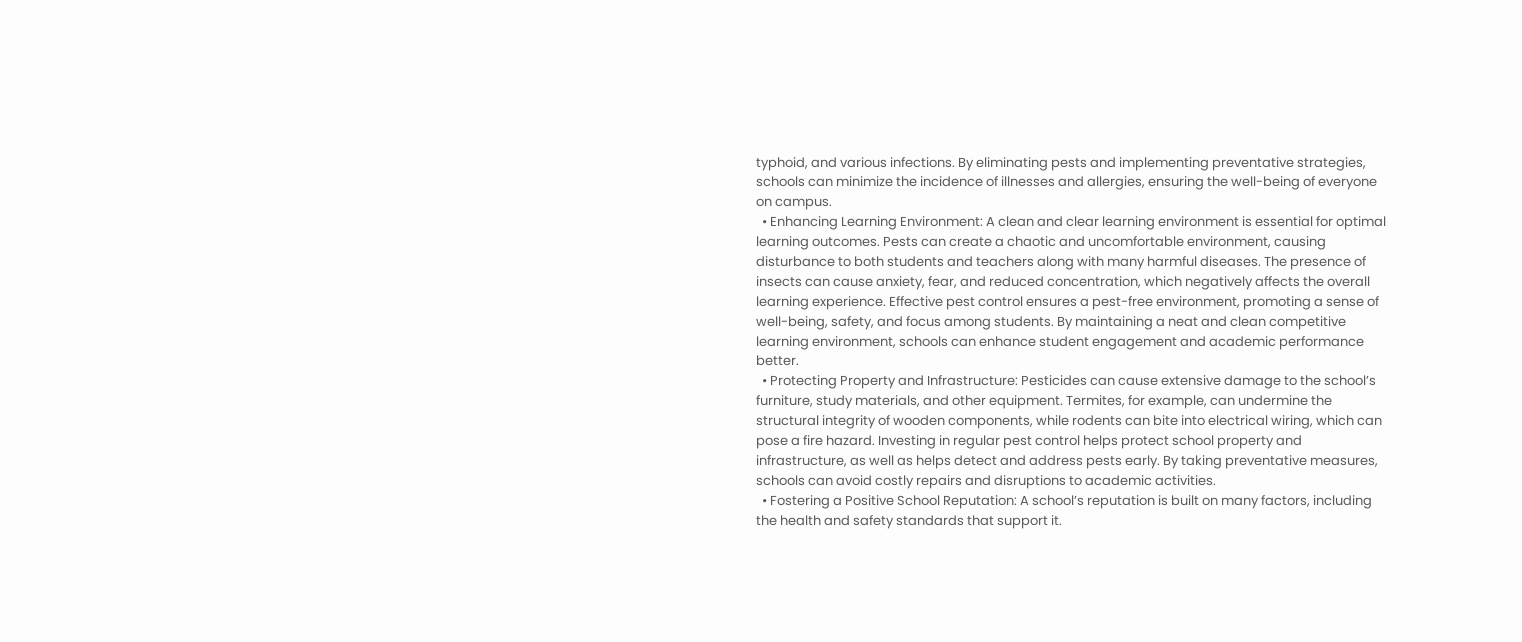typhoid, and various infections. By eliminating pests and implementing preventative strategies, schools can minimize the incidence of illnesses and allergies, ensuring the well-being of everyone on campus.
  • Enhancing Learning Environment: A clean and clear learning environment is essential for optimal learning outcomes. Pests can create a chaotic and uncomfortable environment, causing disturbance to both students and teachers along with many harmful diseases. The presence of insects can cause anxiety, fear, and reduced concentration, which negatively affects the overall learning experience. Effective pest control ensures a pest-free environment, promoting a sense of well-being, safety, and focus among students. By maintaining a neat and clean competitive learning environment, schools can enhance student engagement and academic performance better.
  • Protecting Property and Infrastructure: Pesticides can cause extensive damage to the school’s furniture, study materials, and other equipment. Termites, for example, can undermine the structural integrity of wooden components, while rodents can bite into electrical wiring, which can pose a fire hazard. Investing in regular pest control helps protect school property and infrastructure, as well as helps detect and address pests early. By taking preventative measures, schools can avoid costly repairs and disruptions to academic activities.
  • Fostering a Positive School Reputation: A school’s reputation is built on many factors, including the health and safety standards that support it.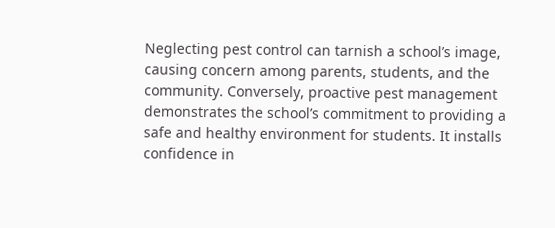Neglecting pest control can tarnish a school’s image, causing concern among parents, students, and the community. Conversely, proactive pest management demonstrates the school’s commitment to providing a safe and healthy environment for students. It installs confidence in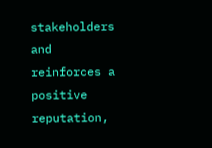stakeholders and reinforces a positive reputation,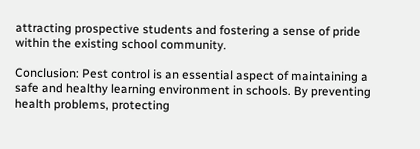attracting prospective students and fostering a sense of pride within the existing school community.

Conclusion: Pest control is an essential aspect of maintaining a safe and healthy learning environment in schools. By preventing health problems, protecting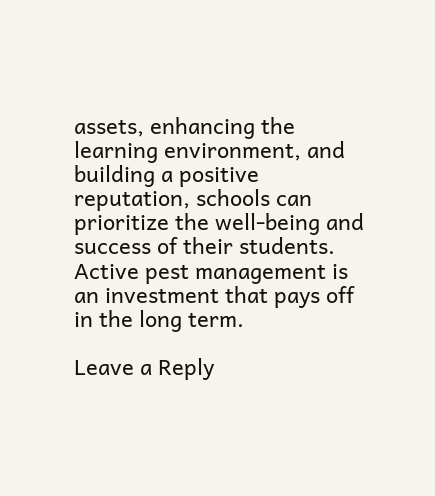assets, enhancing the learning environment, and building a positive reputation, schools can prioritize the well-being and success of their students. Active pest management is an investment that pays off in the long term.

Leave a Reply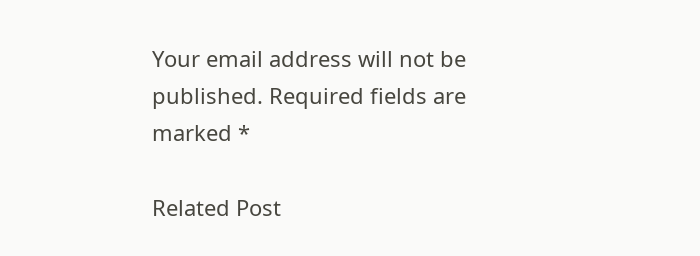Your email address will not be published. Required fields are marked *

Related Post